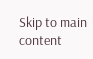Skip to main content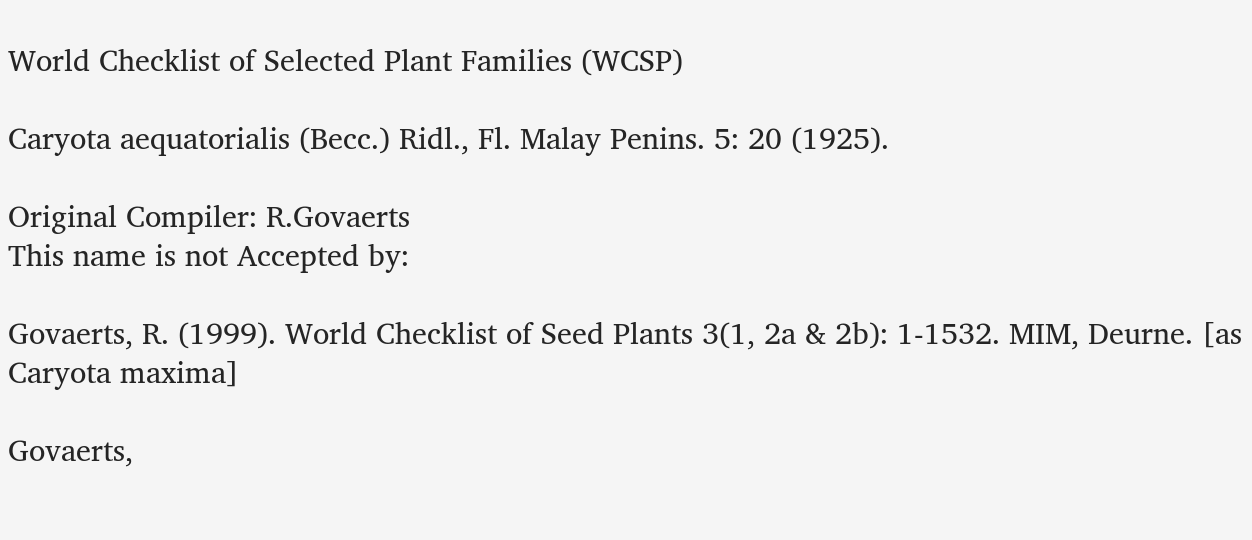World Checklist of Selected Plant Families (WCSP)

Caryota aequatorialis (Becc.) Ridl., Fl. Malay Penins. 5: 20 (1925).

Original Compiler: R.Govaerts
This name is not Accepted by:

Govaerts, R. (1999). World Checklist of Seed Plants 3(1, 2a & 2b): 1-1532. MIM, Deurne. [as Caryota maxima]

Govaerts,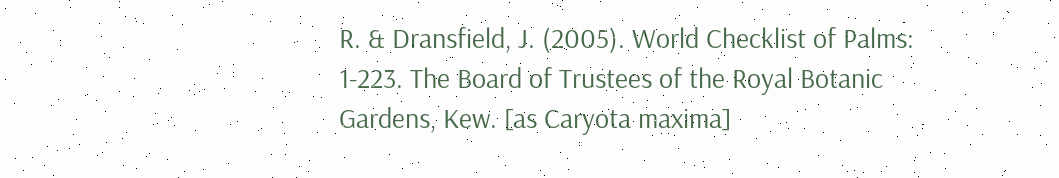R. & Dransfield, J. (2005). World Checklist of Palms: 1-223. The Board of Trustees of the Royal Botanic Gardens, Kew. [as Caryota maxima]